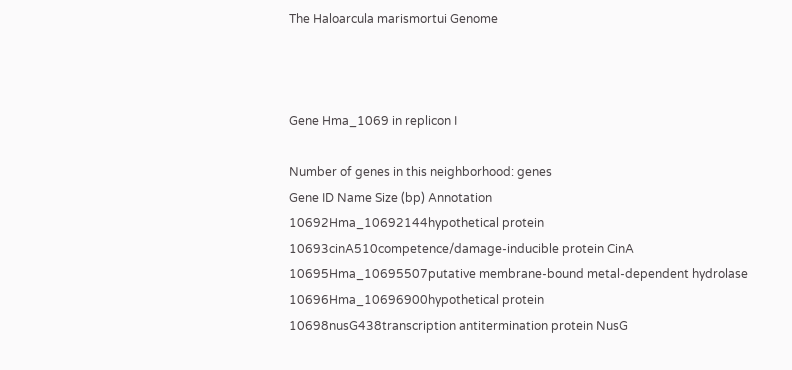The Haloarcula marismortui Genome



Gene Hma_1069 in replicon I

Number of genes in this neighborhood: genes
Gene ID Name Size (bp) Annotation
10692Hma_10692144hypothetical protein
10693cinA510competence/damage-inducible protein CinA
10695Hma_10695507putative membrane-bound metal-dependent hydrolase
10696Hma_10696900hypothetical protein
10698nusG438transcription antitermination protein NusG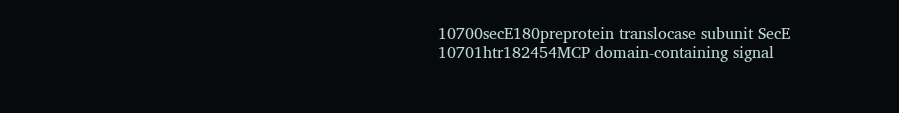10700secE180preprotein translocase subunit SecE
10701htr182454MCP domain-containing signal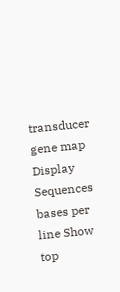transducer
gene map
Display Sequences bases per line Show top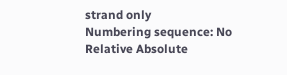strand only
Numbering sequence: No Relative Absolute